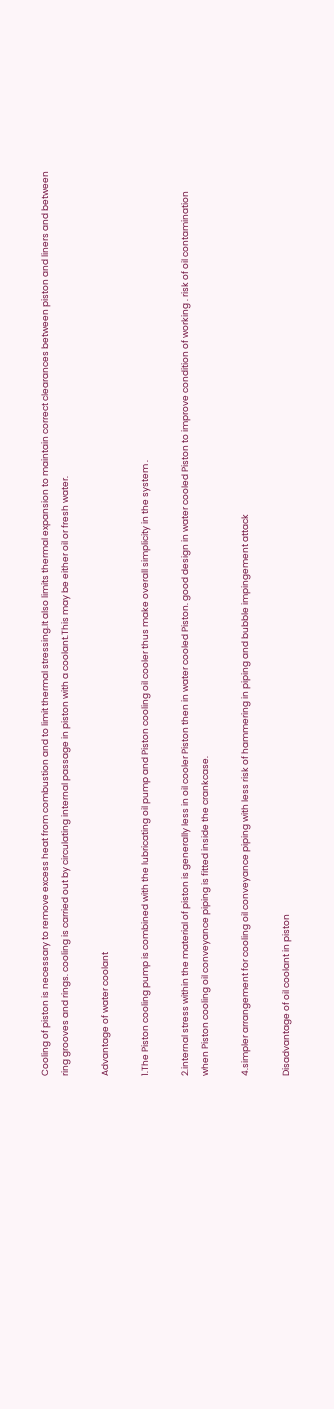Cooling of piston is necessary to remove excess heat from combustion and to limit thermal stressing.It also limits thermal expansion to maintain correct clearances between piston and liners and between ring grooves and rings. cooling is carried out by circulating internal passage in piston with a coolant.This may be either oil or fresh water.

Advantage of water coolant

1.The Piston cooling pump is combined with the lubricating oil pump and Piston cooling oil cooler thus make overall simplicity in the system .

2.internal stress within the material of piston is generally less in oil cooler Piston then in water cooled Piston. good design in water cooled Piston to improve condition of working . risk of oil contamination when Piston cooling oil conveyance piping is fitted inside the crankcase.

4.simpler arrangement for cooling oil conveyance piping with less risk of hammering in piping and bubble impingement attack

Disadvantage of oil coolant in piston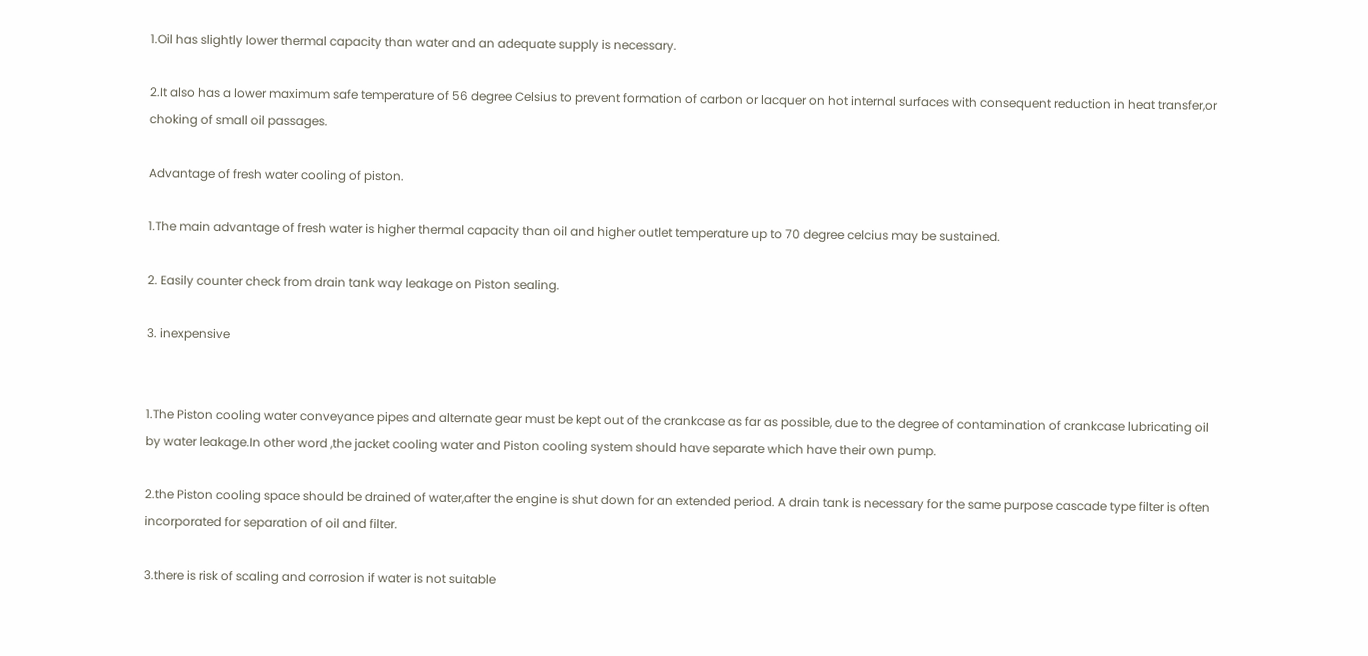1.Oil has slightly lower thermal capacity than water and an adequate supply is necessary.

2.It also has a lower maximum safe temperature of 56 degree Celsius to prevent formation of carbon or lacquer on hot internal surfaces with consequent reduction in heat transfer,or choking of small oil passages.

Advantage of fresh water cooling of piston.

1.The main advantage of fresh water is higher thermal capacity than oil and higher outlet temperature up to 70 degree celcius may be sustained.

2. Easily counter check from drain tank way leakage on Piston sealing.

3. inexpensive


1.The Piston cooling water conveyance pipes and alternate gear must be kept out of the crankcase as far as possible, due to the degree of contamination of crankcase lubricating oil by water leakage.In other word ,the jacket cooling water and Piston cooling system should have separate which have their own pump.

2.the Piston cooling space should be drained of water,after the engine is shut down for an extended period. A drain tank is necessary for the same purpose cascade type filter is often incorporated for separation of oil and filter.

3.there is risk of scaling and corrosion if water is not suitable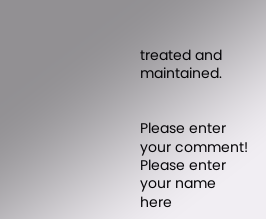treated and maintained.


Please enter your comment!
Please enter your name here